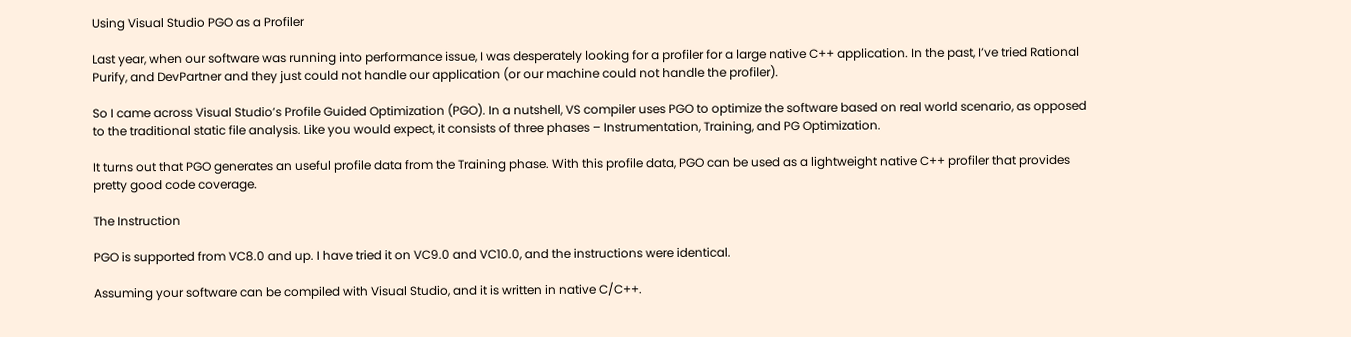Using Visual Studio PGO as a Profiler

Last year, when our software was running into performance issue, I was desperately looking for a profiler for a large native C++ application. In the past, I’ve tried Rational Purify, and DevPartner and they just could not handle our application (or our machine could not handle the profiler).

So I came across Visual Studio’s Profile Guided Optimization (PGO). In a nutshell, VS compiler uses PGO to optimize the software based on real world scenario, as opposed to the traditional static file analysis. Like you would expect, it consists of three phases – Instrumentation, Training, and PG Optimization.

It turns out that PGO generates an useful profile data from the Training phase. With this profile data, PGO can be used as a lightweight native C++ profiler that provides pretty good code coverage.

The Instruction

PGO is supported from VC8.0 and up. I have tried it on VC9.0 and VC10.0, and the instructions were identical.

Assuming your software can be compiled with Visual Studio, and it is written in native C/C++.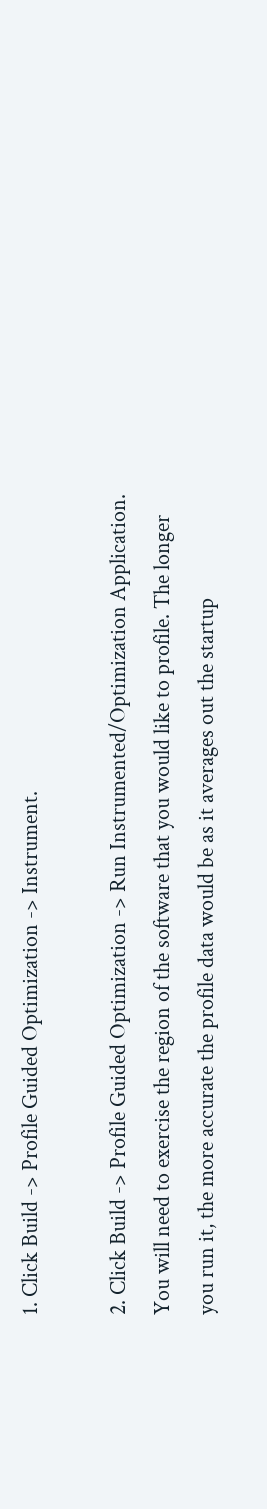1. Click Build -> Profile Guided Optimization -> Instrument.

2. Click Build -> Profile Guided Optimization -> Run Instrumented/Optimization Application. You will need to exercise the region of the software that you would like to profile. The longer you run it, the more accurate the profile data would be as it averages out the startup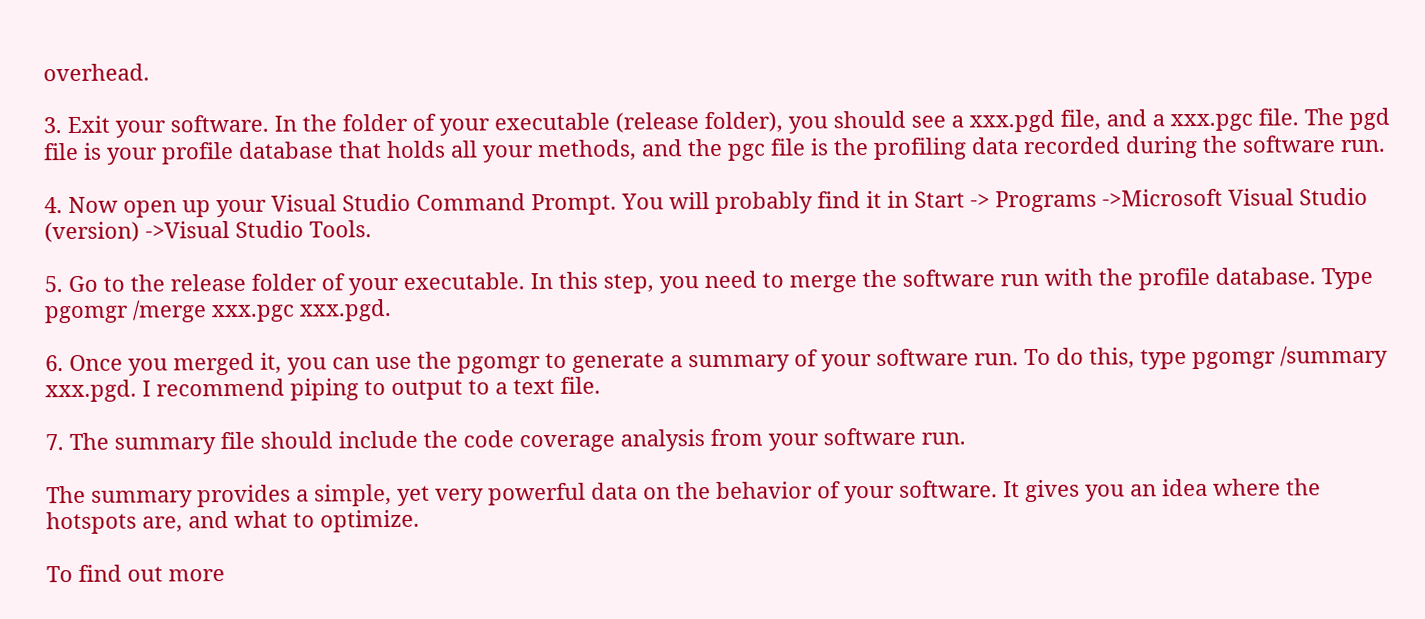overhead.

3. Exit your software. In the folder of your executable (release folder), you should see a xxx.pgd file, and a xxx.pgc file. The pgd file is your profile database that holds all your methods, and the pgc file is the profiling data recorded during the software run.

4. Now open up your Visual Studio Command Prompt. You will probably find it in Start -> Programs ->Microsoft Visual Studio (version) ->Visual Studio Tools.

5. Go to the release folder of your executable. In this step, you need to merge the software run with the profile database. Type pgomgr /merge xxx.pgc xxx.pgd.

6. Once you merged it, you can use the pgomgr to generate a summary of your software run. To do this, type pgomgr /summary xxx.pgd. I recommend piping to output to a text file.

7. The summary file should include the code coverage analysis from your software run.

The summary provides a simple, yet very powerful data on the behavior of your software. It gives you an idea where the hotspots are, and what to optimize.

To find out more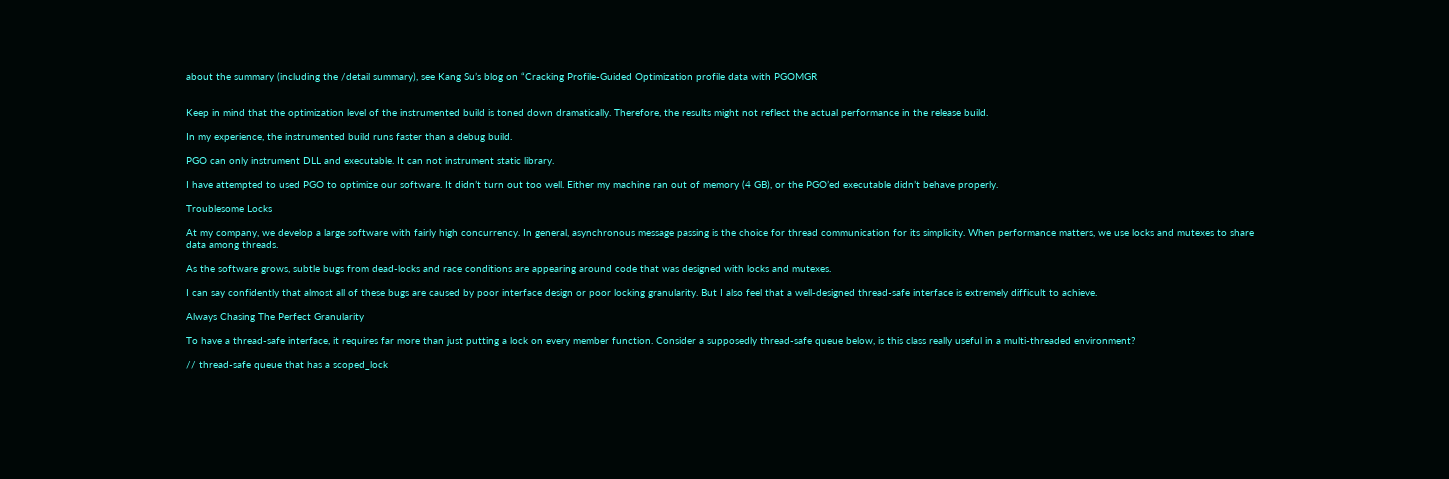about the summary (including the /detail summary), see Kang Su’s blog on “Cracking Profile-Guided Optimization profile data with PGOMGR


Keep in mind that the optimization level of the instrumented build is toned down dramatically. Therefore, the results might not reflect the actual performance in the release build.

In my experience, the instrumented build runs faster than a debug build.

PGO can only instrument DLL and executable. It can not instrument static library.

I have attempted to used PGO to optimize our software. It didn’t turn out too well. Either my machine ran out of memory (4 GB), or the PGO’ed executable didn’t behave properly.

Troublesome Locks

At my company, we develop a large software with fairly high concurrency. In general, asynchronous message passing is the choice for thread communication for its simplicity. When performance matters, we use locks and mutexes to share data among threads.

As the software grows, subtle bugs from dead-locks and race conditions are appearing around code that was designed with locks and mutexes.

I can say confidently that almost all of these bugs are caused by poor interface design or poor locking granularity. But I also feel that a well-designed thread-safe interface is extremely difficult to achieve.

Always Chasing The Perfect Granularity

To have a thread-safe interface, it requires far more than just putting a lock on every member function. Consider a supposedly thread-safe queue below, is this class really useful in a multi-threaded environment?

// thread-safe queue that has a scoped_lock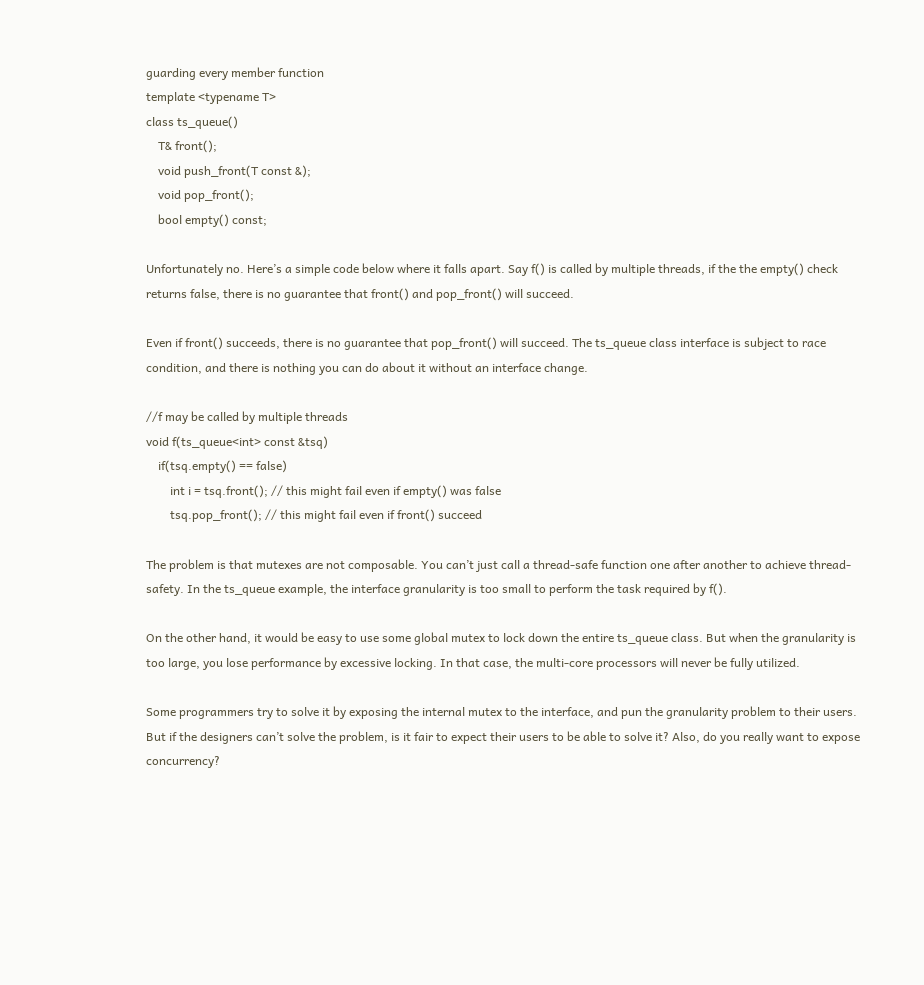guarding every member function
template <typename T>
class ts_queue()
    T& front();
    void push_front(T const &);
    void pop_front();
    bool empty() const;

Unfortunately no. Here’s a simple code below where it falls apart. Say f() is called by multiple threads, if the the empty() check returns false, there is no guarantee that front() and pop_front() will succeed.

Even if front() succeeds, there is no guarantee that pop_front() will succeed. The ts_queue class interface is subject to race condition, and there is nothing you can do about it without an interface change.

//f may be called by multiple threads
void f(ts_queue<int> const &tsq)
    if(tsq.empty() == false)
        int i = tsq.front(); // this might fail even if empty() was false
        tsq.pop_front(); // this might fail even if front() succeed

The problem is that mutexes are not composable. You can’t just call a thread-safe function one after another to achieve thread-safety. In the ts_queue example, the interface granularity is too small to perform the task required by f().

On the other hand, it would be easy to use some global mutex to lock down the entire ts_queue class. But when the granularity is too large, you lose performance by excessive locking. In that case, the multi-core processors will never be fully utilized.

Some programmers try to solve it by exposing the internal mutex to the interface, and pun the granularity problem to their users. But if the designers can’t solve the problem, is it fair to expect their users to be able to solve it? Also, do you really want to expose concurrency?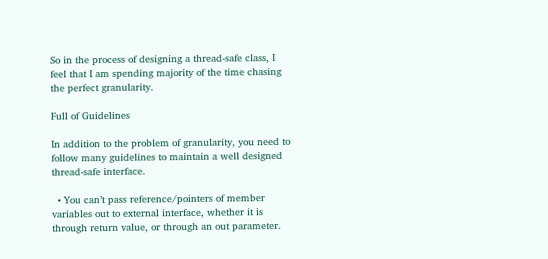So in the process of designing a thread-safe class, I feel that I am spending majority of the time chasing the perfect granularity.

Full of Guidelines

In addition to the problem of granularity, you need to follow many guidelines to maintain a well designed thread-safe interface.

  • You can’t pass reference/pointers of member variables out to external interface, whether it is through return value, or through an out parameter.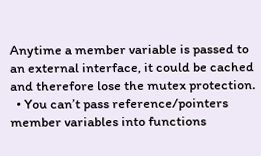Anytime a member variable is passed to an external interface, it could be cached and therefore lose the mutex protection.
  • You can’t pass reference/pointers member variables into functions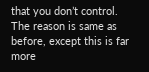that you don’t control. The reason is same as before, except this is far more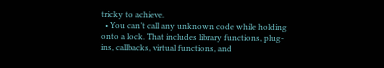tricky to achieve.
  • You can’t call any unknown code while holding onto a lock. That includes library functions, plug-ins, callbacks, virtual functions, and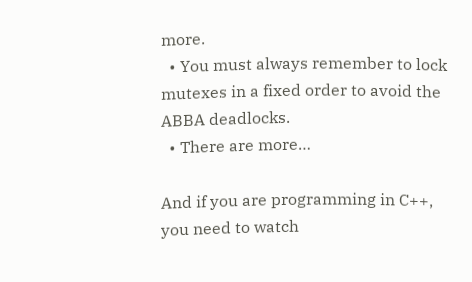more.
  • You must always remember to lock mutexes in a fixed order to avoid the ABBA deadlocks.
  • There are more…

And if you are programming in C++, you need to watch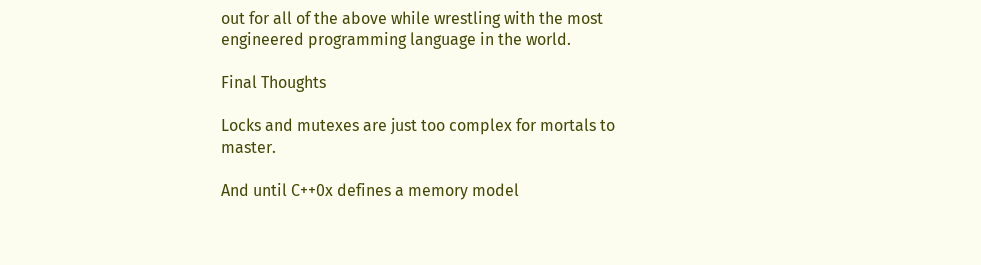out for all of the above while wrestling with the most engineered programming language in the world.

Final Thoughts

Locks and mutexes are just too complex for mortals to master.

And until C++0x defines a memory model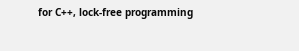for C++, lock-free programming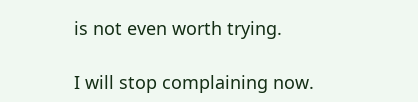is not even worth trying.

I will stop complaining now.